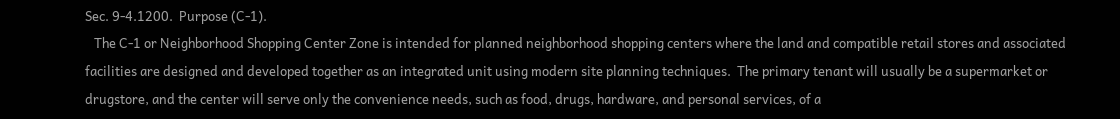Sec. 9-4.1200.  Purpose (C-1).
   The C-1 or Neighborhood Shopping Center Zone is intended for planned neighborhood shopping centers where the land and compatible retail stores and associated facilities are designed and developed together as an integrated unit using modern site planning techniques.  The primary tenant will usually be a supermarket or drugstore, and the center will serve only the convenience needs, such as food, drugs, hardware, and personal services, of a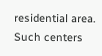residential area.  Such centers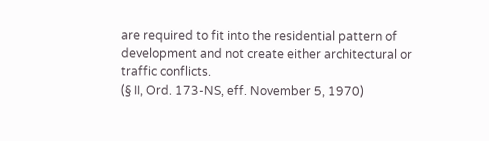are required to fit into the residential pattern of development and not create either architectural or traffic conflicts.
(§ II, Ord. 173-NS, eff. November 5, 1970)